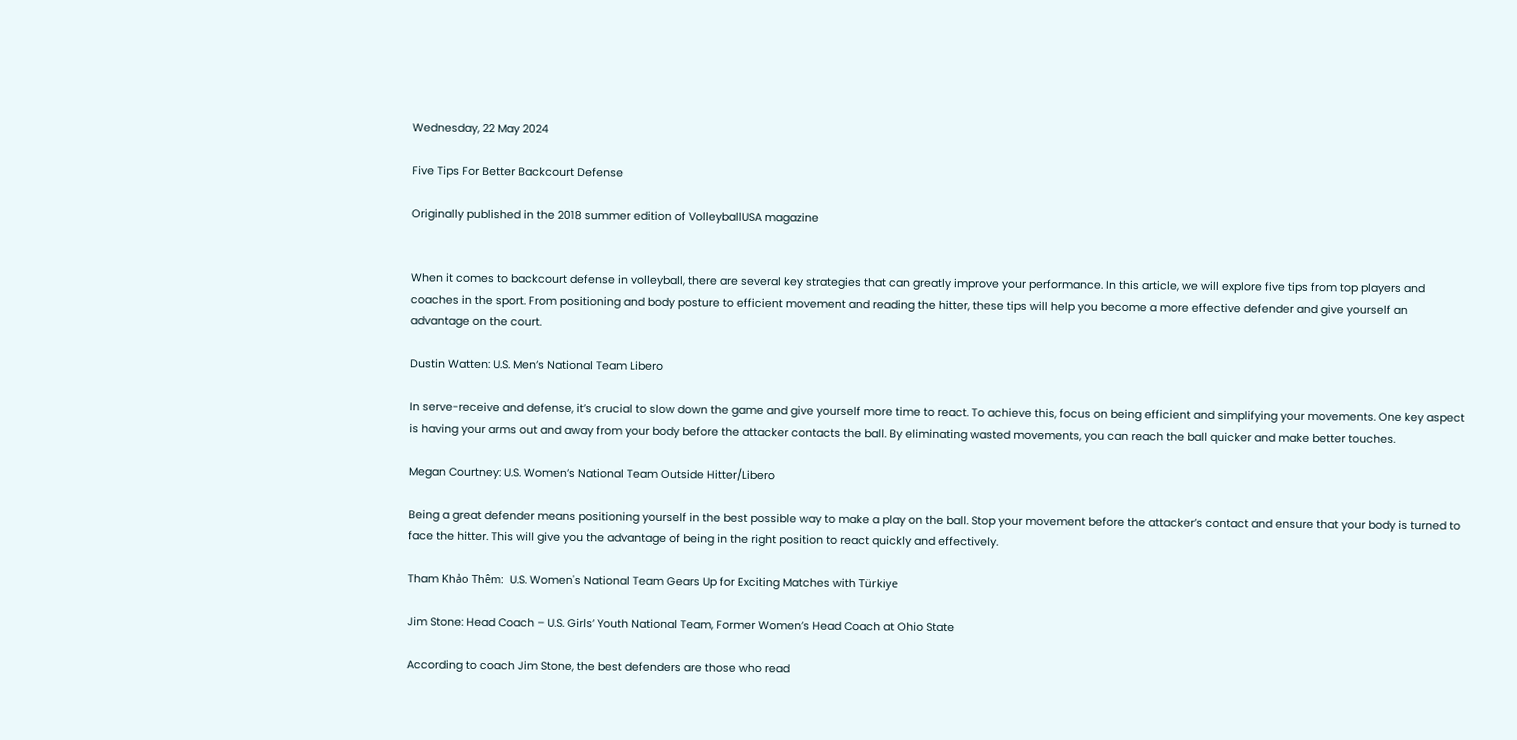Wednesday, 22 May 2024

Five Tips For Better Backcourt Defense

Originally published in the 2018 summer edition of VolleyballUSA magazine


When it comes to backcourt defense in volleyball, there are several key strategies that can greatly improve your performance. In this article, we will explore five tips from top players and coaches in the sport. From positioning and body posture to efficient movement and reading the hitter, these tips will help you become a more effective defender and give yourself an advantage on the court.

Dustin Watten: U.S. Men’s National Team Libero

In serve-receive and defense, it’s crucial to slow down the game and give yourself more time to react. To achieve this, focus on being efficient and simplifying your movements. One key aspect is having your arms out and away from your body before the attacker contacts the ball. By eliminating wasted movements, you can reach the ball quicker and make better touches.

Megan Courtney: U.S. Women’s National Team Outside Hitter/Libero

Being a great defender means positioning yourself in the best possible way to make a play on the ball. Stop your movement before the attacker’s contact and ensure that your body is turned to face the hitter. This will give you the advantage of being in the right position to react quickly and effectively.

Tham Khảo Thêm:  U.S. Women's National Team Gears Up for Exciting Matches with Türkiye

Jim Stone: Head Coach – U.S. Girls’ Youth National Team, Former Women’s Head Coach at Ohio State

According to coach Jim Stone, the best defenders are those who read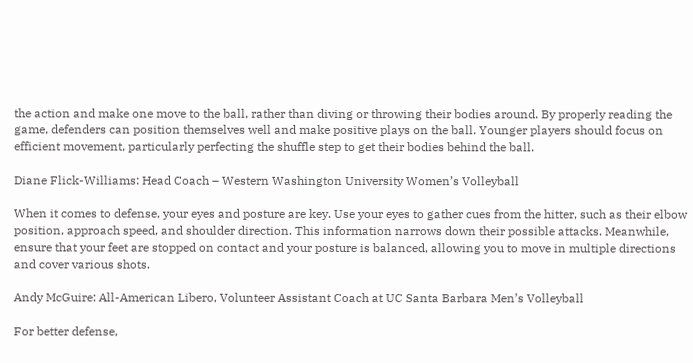the action and make one move to the ball, rather than diving or throwing their bodies around. By properly reading the game, defenders can position themselves well and make positive plays on the ball. Younger players should focus on efficient movement, particularly perfecting the shuffle step to get their bodies behind the ball.

Diane Flick-Williams: Head Coach – Western Washington University Women’s Volleyball

When it comes to defense, your eyes and posture are key. Use your eyes to gather cues from the hitter, such as their elbow position, approach speed, and shoulder direction. This information narrows down their possible attacks. Meanwhile, ensure that your feet are stopped on contact and your posture is balanced, allowing you to move in multiple directions and cover various shots.

Andy McGuire: All-American Libero, Volunteer Assistant Coach at UC Santa Barbara Men’s Volleyball

For better defense,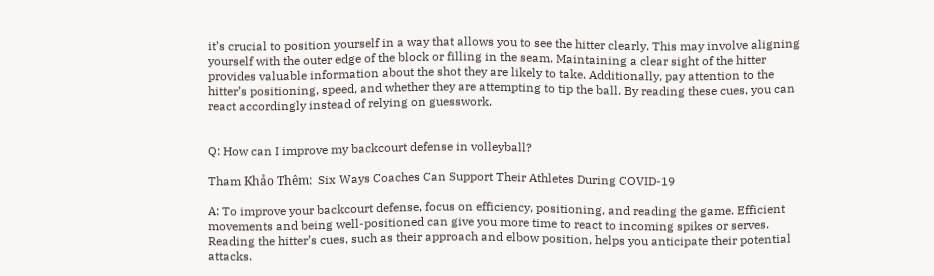it’s crucial to position yourself in a way that allows you to see the hitter clearly. This may involve aligning yourself with the outer edge of the block or filling in the seam. Maintaining a clear sight of the hitter provides valuable information about the shot they are likely to take. Additionally, pay attention to the hitter’s positioning, speed, and whether they are attempting to tip the ball. By reading these cues, you can react accordingly instead of relying on guesswork.


Q: How can I improve my backcourt defense in volleyball?

Tham Khảo Thêm:  Six Ways Coaches Can Support Their Athletes During COVID-19

A: To improve your backcourt defense, focus on efficiency, positioning, and reading the game. Efficient movements and being well-positioned can give you more time to react to incoming spikes or serves. Reading the hitter’s cues, such as their approach and elbow position, helps you anticipate their potential attacks.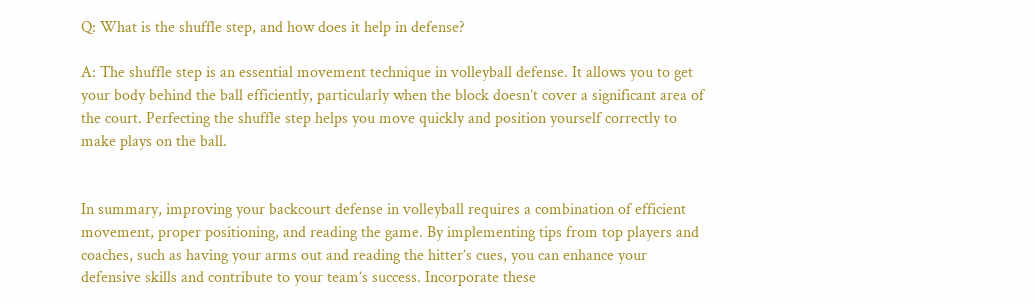Q: What is the shuffle step, and how does it help in defense?

A: The shuffle step is an essential movement technique in volleyball defense. It allows you to get your body behind the ball efficiently, particularly when the block doesn’t cover a significant area of the court. Perfecting the shuffle step helps you move quickly and position yourself correctly to make plays on the ball.


In summary, improving your backcourt defense in volleyball requires a combination of efficient movement, proper positioning, and reading the game. By implementing tips from top players and coaches, such as having your arms out and reading the hitter’s cues, you can enhance your defensive skills and contribute to your team’s success. Incorporate these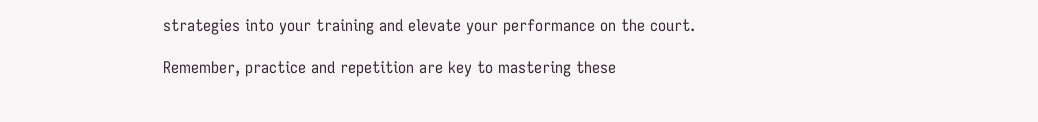strategies into your training and elevate your performance on the court.

Remember, practice and repetition are key to mastering these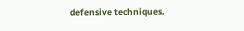defensive techniques.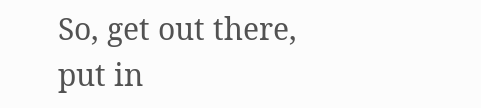So, get out there, put in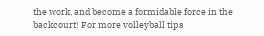the work, and become a formidable force in the backcourt! For more volleyball tips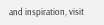and inspiration, visit